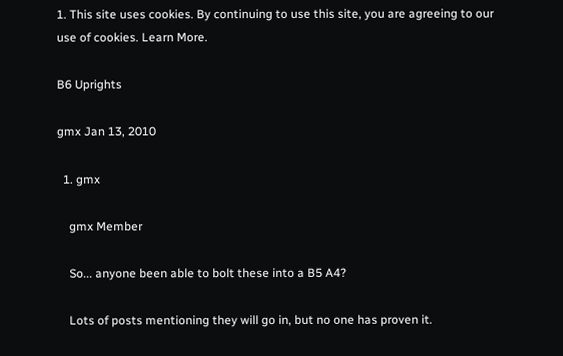1. This site uses cookies. By continuing to use this site, you are agreeing to our use of cookies. Learn More.

B6 Uprights

gmx Jan 13, 2010

  1. gmx

    gmx Member

    So... anyone been able to bolt these into a B5 A4?

    Lots of posts mentioning they will go in, but no one has proven it.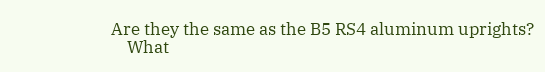Are they the same as the B5 RS4 aluminum uprights?
    What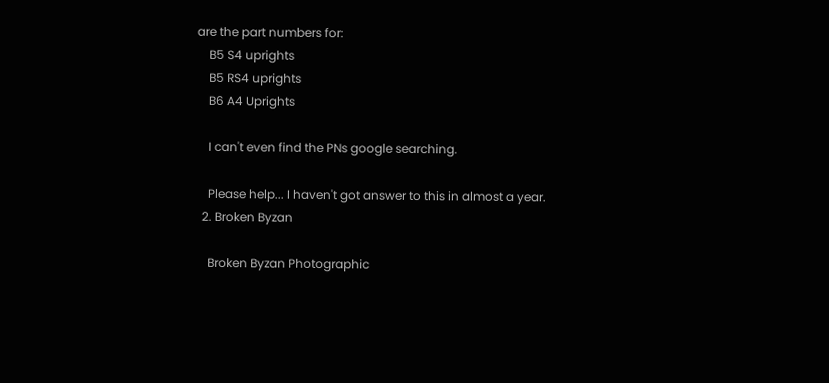are the part numbers for:
    B5 S4 uprights
    B5 RS4 uprights
    B6 A4 Uprights

    I can't even find the PNs google searching.

    Please help... I haven't got answer to this in almost a year.
  2. Broken Byzan

    Broken Byzan Photographic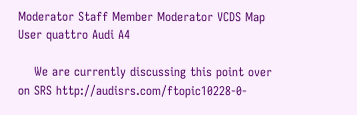Moderator Staff Member Moderator VCDS Map User quattro Audi A4

    We are currently discussing this point over on SRS http://audisrs.com/ftopic10228-0-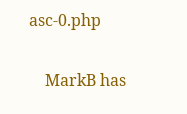asc-0.php

    MarkB has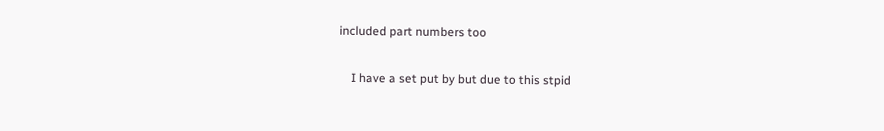included part numbers too

    I have a set put by but due to this stpid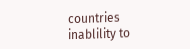countries inablility to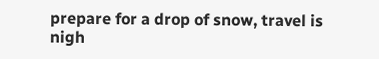prepare for a drop of snow, travel is nigh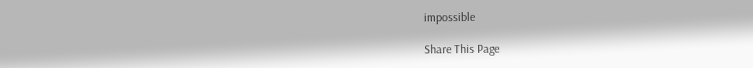impossible

Share This Page